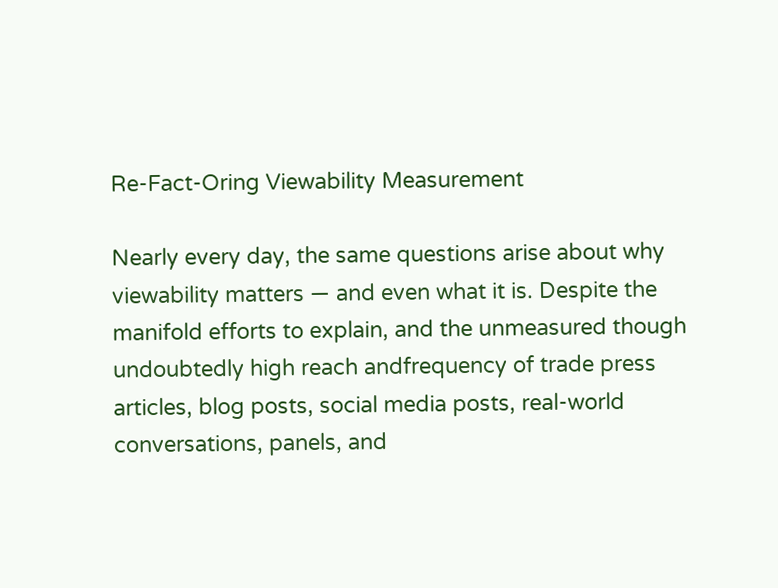Re-Fact-Oring Viewability Measurement

Nearly every day, the same questions arise about why viewability matters — and even what it is. Despite the manifold efforts to explain, and the unmeasured though undoubtedly high reach andfrequency of trade press articles, blog posts, social media posts, real-world conversations, panels, and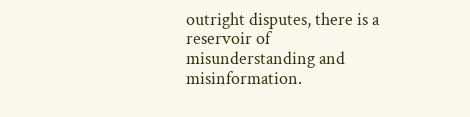outright disputes, there is a reservoir of misunderstanding and misinformation.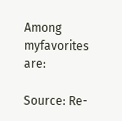Among myfavorites are:

Source: Re-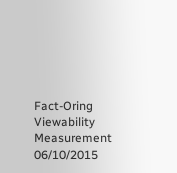Fact-Oring Viewability Measurement 06/10/2015